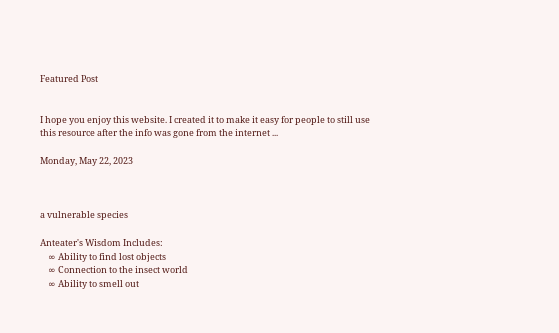Featured Post


I hope you enjoy this website. I created it to make it easy for people to still use this resource after the info was gone from the internet ...

Monday, May 22, 2023



a vulnerable species

Anteater's Wisdom Includes:
    ∞ Ability to find lost objects
    ∞ Connection to the insect world
    ∞ Ability to smell out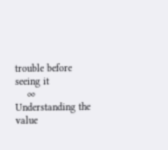trouble before seeing it
    ∞ Understanding the value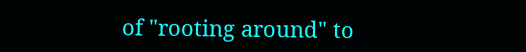of "rooting around" to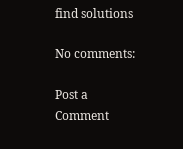find solutions

No comments:

Post a Comment